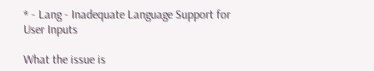* - Lang - Inadequate Language Support for User Inputs

What the issue is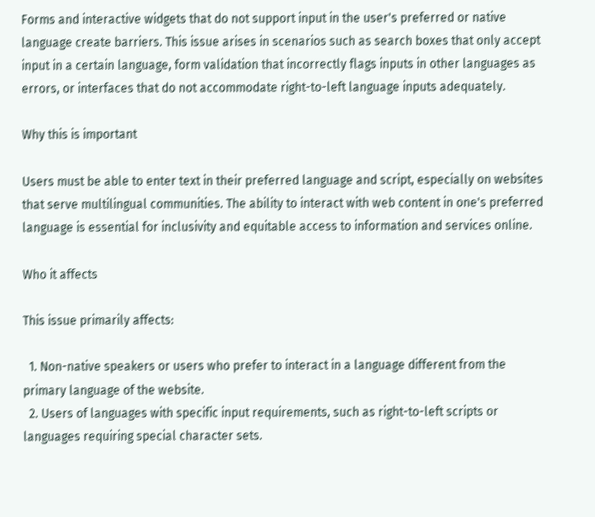Forms and interactive widgets that do not support input in the user's preferred or native language create barriers. This issue arises in scenarios such as search boxes that only accept input in a certain language, form validation that incorrectly flags inputs in other languages as errors, or interfaces that do not accommodate right-to-left language inputs adequately.

Why this is important

Users must be able to enter text in their preferred language and script, especially on websites that serve multilingual communities. The ability to interact with web content in one's preferred language is essential for inclusivity and equitable access to information and services online.

Who it affects

This issue primarily affects:

  1. Non-native speakers or users who prefer to interact in a language different from the primary language of the website.
  2. Users of languages with specific input requirements, such as right-to-left scripts or languages requiring special character sets.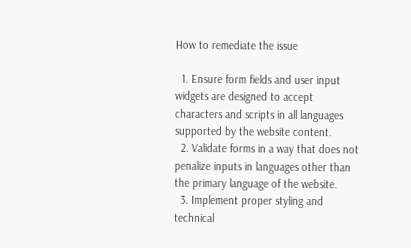How to remediate the issue

  1. Ensure form fields and user input widgets are designed to accept characters and scripts in all languages supported by the website content.
  2. Validate forms in a way that does not penalize inputs in languages other than the primary language of the website.
  3. Implement proper styling and technical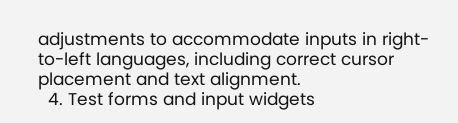adjustments to accommodate inputs in right-to-left languages, including correct cursor placement and text alignment.
  4. Test forms and input widgets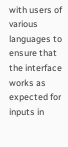with users of various languages to ensure that the interface works as expected for inputs in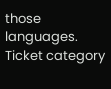those languages.
Ticket category